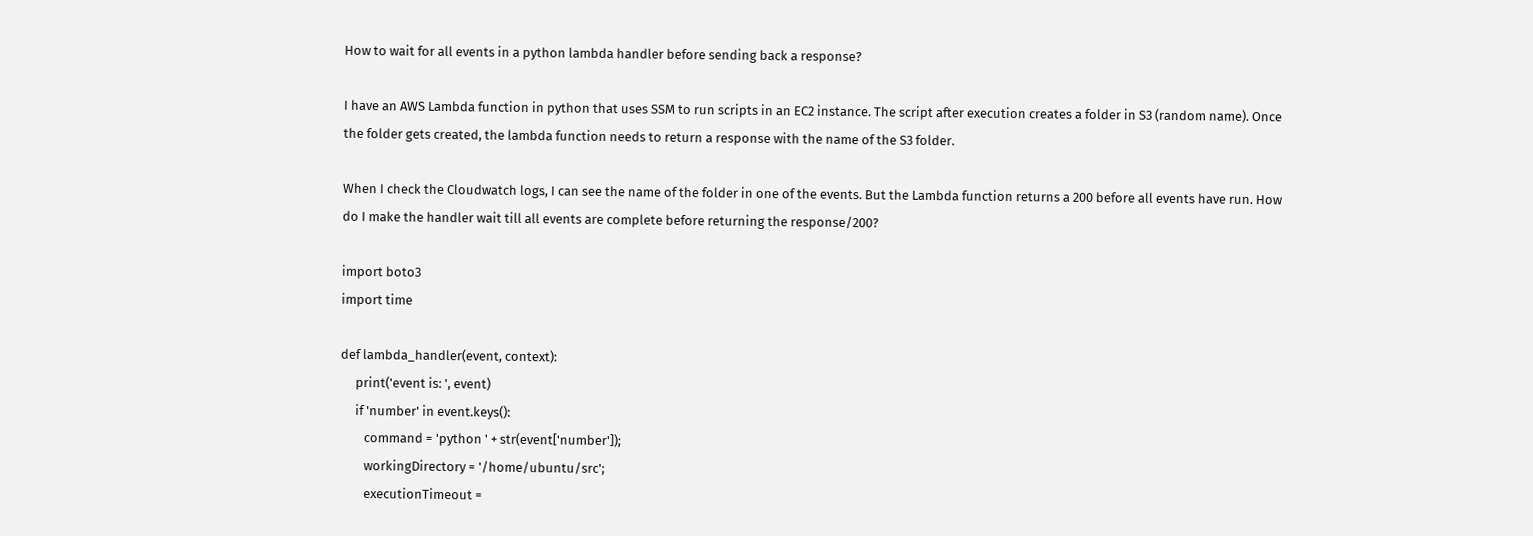How to wait for all events in a python lambda handler before sending back a response?

I have an AWS Lambda function in python that uses SSM to run scripts in an EC2 instance. The script after execution creates a folder in S3 (random name). Once the folder gets created, the lambda function needs to return a response with the name of the S3 folder.

When I check the Cloudwatch logs, I can see the name of the folder in one of the events. But the Lambda function returns a 200 before all events have run. How do I make the handler wait till all events are complete before returning the response/200?

import boto3
import time

def lambda_handler(event, context):
     print('event is: ', event)
     if 'number' in event.keys():
        command = 'python ' + str(event['number']);
        workingDirectory = '/home/ubuntu/src';
        executionTimeout =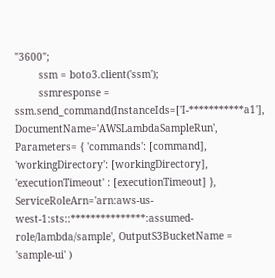"3600";
        ssm = boto3.client('ssm');
        ssmresponse = ssm.send_command(InstanceIds=['I-***********a1'], DocumentName='AWSLambdaSampleRun', Parameters= { 'commands': [command], 'workingDirectory': [workingDirectory], 'executionTimeout' : [executionTimeout] }, ServiceRoleArn='arn:aws-us-west-1:sts::***************:assumed-role/lambda/sample', OutputS3BucketName = 'sample-ui' )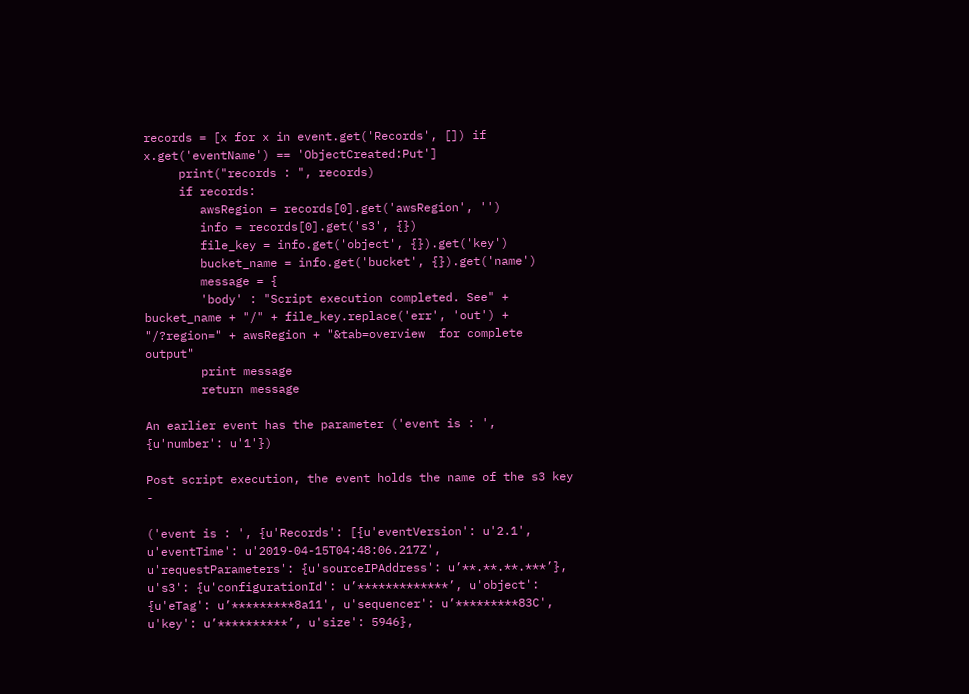records = [x for x in event.get('Records', []) if x.get('eventName') == 'ObjectCreated:Put']
     print("records : ", records)
     if records:
        awsRegion = records[0].get('awsRegion', '')
        info = records[0].get('s3', {})
        file_key = info.get('object', {}).get('key')
        bucket_name = info.get('bucket', {}).get('name')
        message = {
        'body' : "Script execution completed. See" + bucket_name + "/" + file_key.replace('err', 'out') + "/?region=" + awsRegion + "&tab=overview  for complete output"
        print message
        return message

An earlier event has the parameter ('event is : ', {u'number': u'1'})

Post script execution, the event holds the name of the s3 key -

('event is : ', {u'Records': [{u'eventVersion': u'2.1', u'eventTime': u'2019-04-15T04:48:06.217Z', u'requestParameters': {u'sourceIPAddress': u’**.**.**.***’}, u's3': {u'configurationId': u’*************’, u'object': {u'eTag': u’*********8a11', u'sequencer': u’*********83C', u'key': u’**********’, u'size': 5946},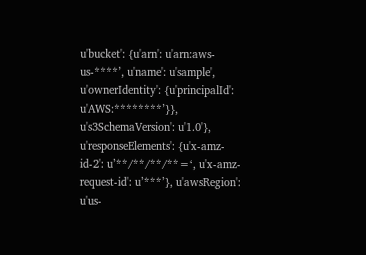u'bucket': {u'arn': u'arn:aws-us-****’, u'name': u'sample', u'ownerIdentity': {u'principalId': u'AWS:********’}}, u's3SchemaVersion': u'1.0'}, u'responseElements': {u'x-amz-id-2': u’**/**/**/**=‘, u'x-amz-request-id': u’***’}, u'awsRegion': u'us-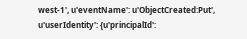west-1', u'eventName': u'ObjectCreated:Put', u'userIdentity': {u'principalId':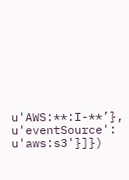u'AWS:**:I-**’}, u'eventSource': u'aws:s3'}]})